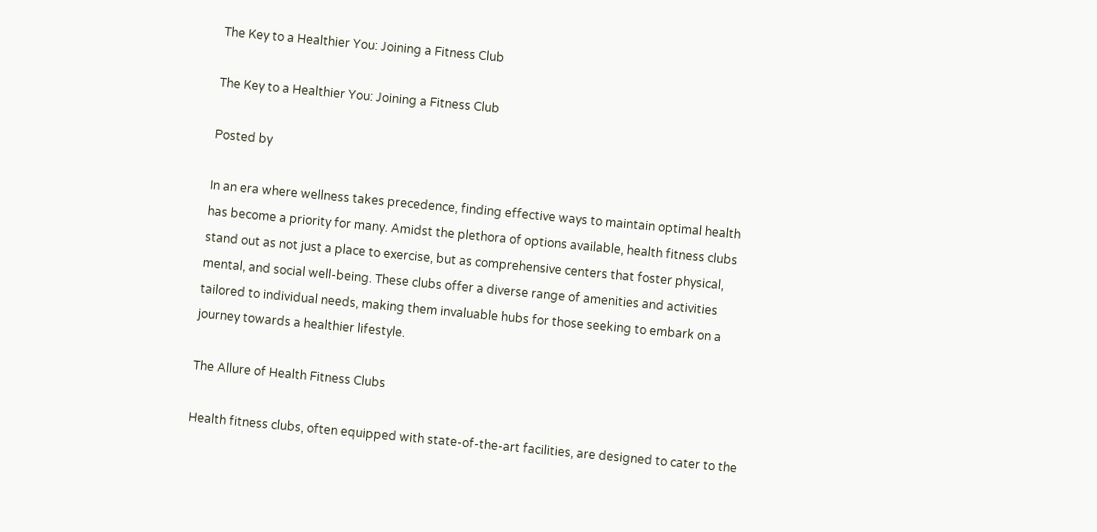The Key to a Healthier You: Joining a Fitness Club

The Key to a Healthier You: Joining a Fitness Club

Posted by

In an era where wellness takes precedence, finding effective ways to maintain optimal health has become a priority for many. Amidst the plethora of options available, health fitness clubs stand out as not just a place to exercise, but as comprehensive centers that foster physical, mental, and social well-being. These clubs offer a diverse range of amenities and activities tailored to individual needs, making them invaluable hubs for those seeking to embark on a journey towards a healthier lifestyle.

The Allure of Health Fitness Clubs

Health fitness clubs, often equipped with state-of-the-art facilities, are designed to cater to the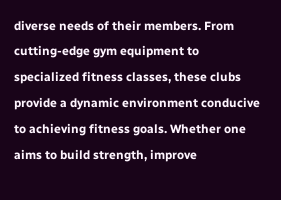diverse needs of their members. From cutting-edge gym equipment to specialized fitness classes, these clubs provide a dynamic environment conducive to achieving fitness goals. Whether one aims to build strength, improve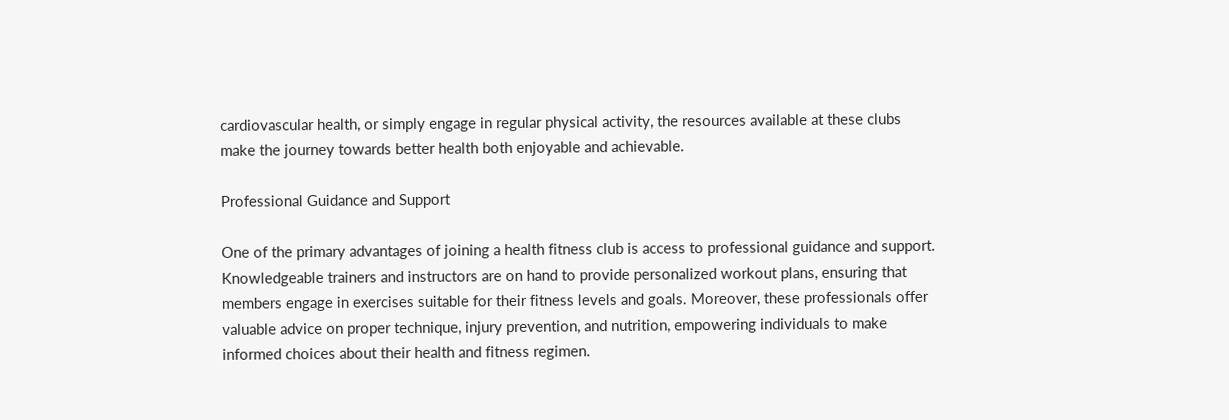cardiovascular health, or simply engage in regular physical activity, the resources available at these clubs make the journey towards better health both enjoyable and achievable.

Professional Guidance and Support

One of the primary advantages of joining a health fitness club is access to professional guidance and support. Knowledgeable trainers and instructors are on hand to provide personalized workout plans, ensuring that members engage in exercises suitable for their fitness levels and goals. Moreover, these professionals offer valuable advice on proper technique, injury prevention, and nutrition, empowering individuals to make informed choices about their health and fitness regimen.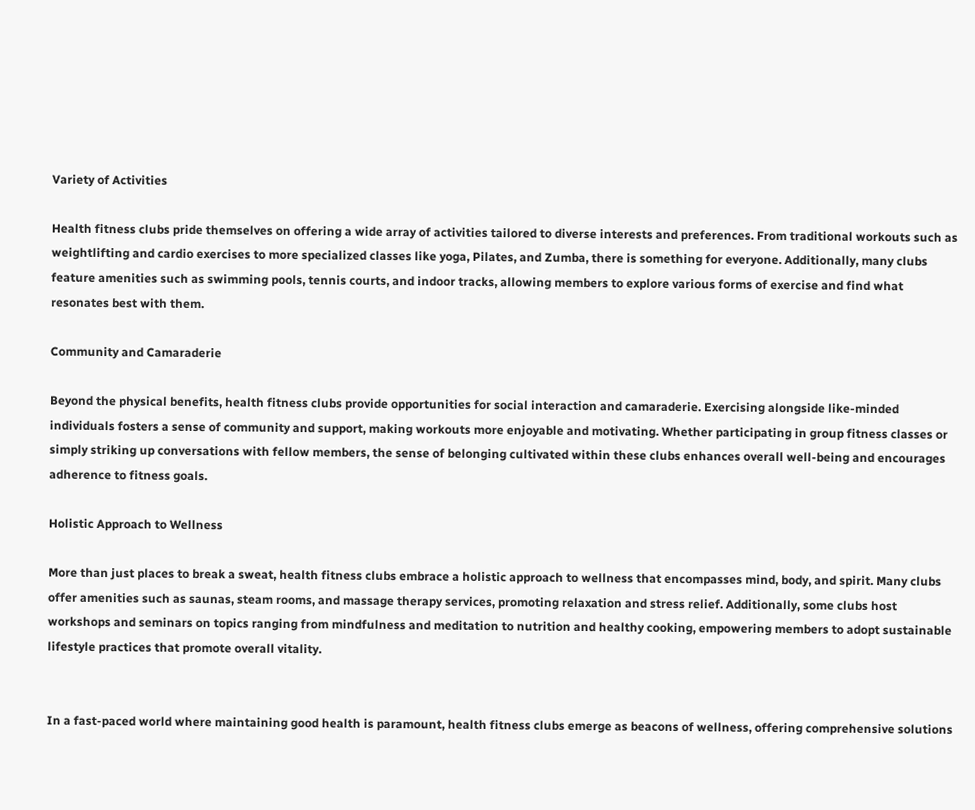Variety of Activities

Health fitness clubs pride themselves on offering a wide array of activities tailored to diverse interests and preferences. From traditional workouts such as weightlifting and cardio exercises to more specialized classes like yoga, Pilates, and Zumba, there is something for everyone. Additionally, many clubs feature amenities such as swimming pools, tennis courts, and indoor tracks, allowing members to explore various forms of exercise and find what resonates best with them.

Community and Camaraderie

Beyond the physical benefits, health fitness clubs provide opportunities for social interaction and camaraderie. Exercising alongside like-minded individuals fosters a sense of community and support, making workouts more enjoyable and motivating. Whether participating in group fitness classes or simply striking up conversations with fellow members, the sense of belonging cultivated within these clubs enhances overall well-being and encourages adherence to fitness goals.

Holistic Approach to Wellness

More than just places to break a sweat, health fitness clubs embrace a holistic approach to wellness that encompasses mind, body, and spirit. Many clubs offer amenities such as saunas, steam rooms, and massage therapy services, promoting relaxation and stress relief. Additionally, some clubs host workshops and seminars on topics ranging from mindfulness and meditation to nutrition and healthy cooking, empowering members to adopt sustainable lifestyle practices that promote overall vitality.


In a fast-paced world where maintaining good health is paramount, health fitness clubs emerge as beacons of wellness, offering comprehensive solutions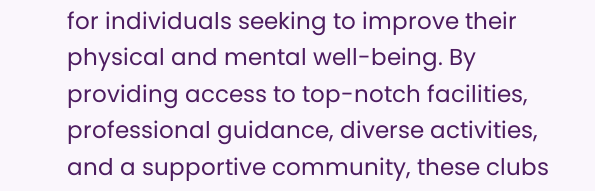for individuals seeking to improve their physical and mental well-being. By providing access to top-notch facilities, professional guidance, diverse activities, and a supportive community, these clubs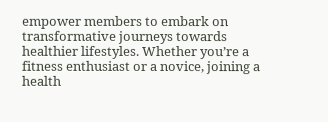empower members to embark on transformative journeys towards healthier lifestyles. Whether you’re a fitness enthusiast or a novice, joining a health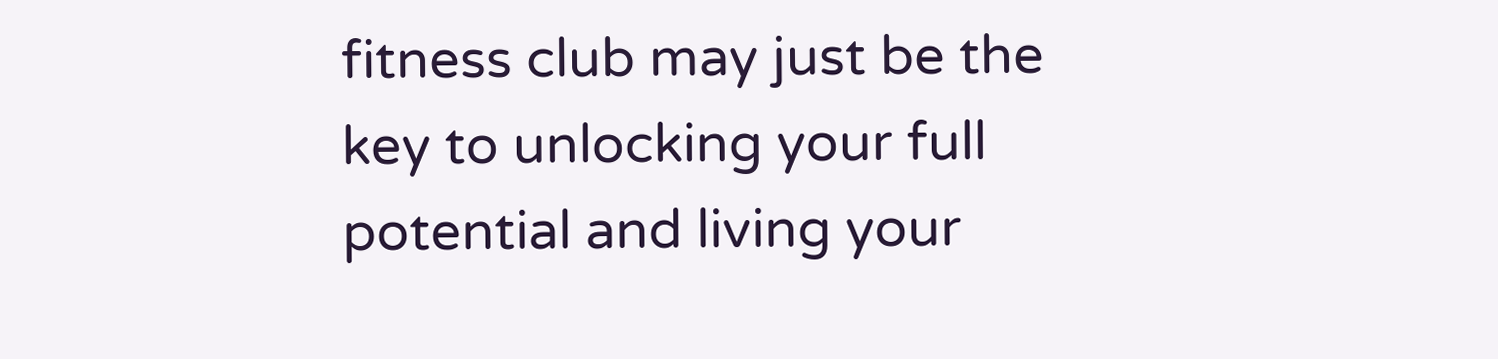fitness club may just be the key to unlocking your full potential and living your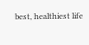best, healthiest life